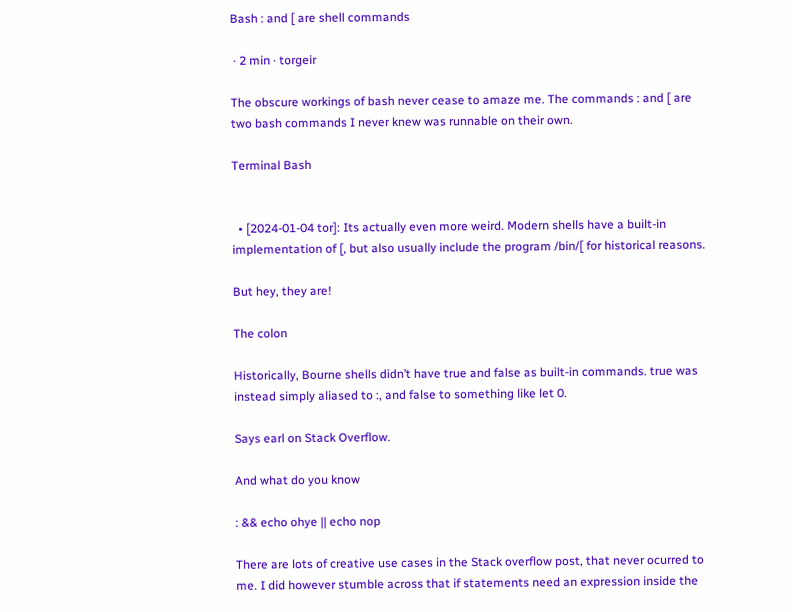Bash : and [ are shell commands

 · 2 min · torgeir

The obscure workings of bash never cease to amaze me. The commands : and [ are two bash commands I never knew was runnable on their own.

Terminal Bash


  • [2024-01-04 tor]: Its actually even more weird. Modern shells have a built-in implementation of [, but also usually include the program /bin/[ for historical reasons.

But hey, they are!

The colon

Historically, Bourne shells didn’t have true and false as built-in commands. true was instead simply aliased to :, and false to something like let 0.

Says earl on Stack Overflow.

And what do you know

: && echo ohye || echo nop

There are lots of creative use cases in the Stack overflow post, that never ocurred to me. I did however stumble across that if statements need an expression inside the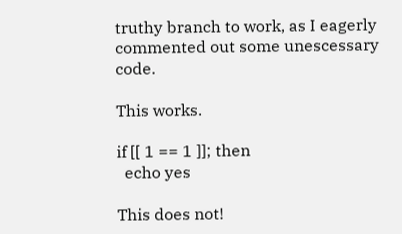truthy branch to work, as I eagerly commented out some unescessary code.

This works.

if [[ 1 == 1 ]]; then
  echo yes

This does not!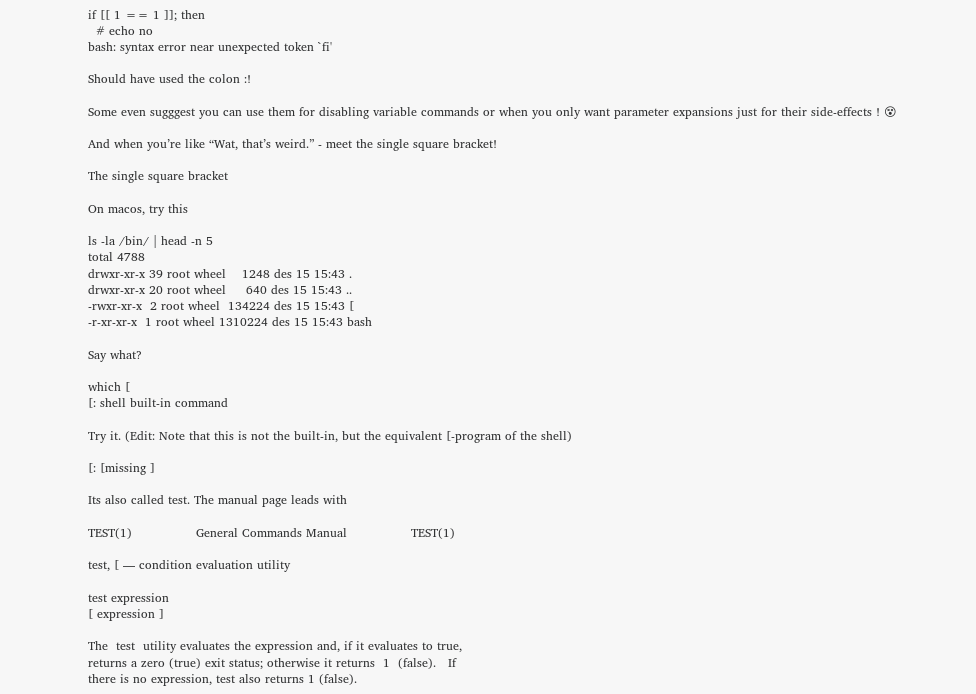if [[ 1 == 1 ]]; then
  # echo no
bash: syntax error near unexpected token `fi'

Should have used the colon :!

Some even sugggest you can use them for disabling variable commands or when you only want parameter expansions just for their side-effects ! 😵

And when you’re like “Wat, that’s weird.” - meet the single square bracket!

The single square bracket

On macos, try this

ls -la /bin/ | head -n 5
total 4788
drwxr-xr-x 39 root wheel    1248 des 15 15:43 .
drwxr-xr-x 20 root wheel     640 des 15 15:43 ..
-rwxr-xr-x  2 root wheel  134224 des 15 15:43 [
-r-xr-xr-x  1 root wheel 1310224 des 15 15:43 bash

Say what?

which [
[: shell built-in command

Try it. (Edit: Note that this is not the built-in, but the equivalent [-program of the shell)

[: [missing ]

Its also called test. The manual page leads with

TEST(1)                General Commands Manual                TEST(1)

test, [ — condition evaluation utility

test expression
[ expression ]

The  test  utility evaluates the expression and, if it evaluates to true,
returns a zero (true) exit status; otherwise it returns  1  (false).   If
there is no expression, test also returns 1 (false).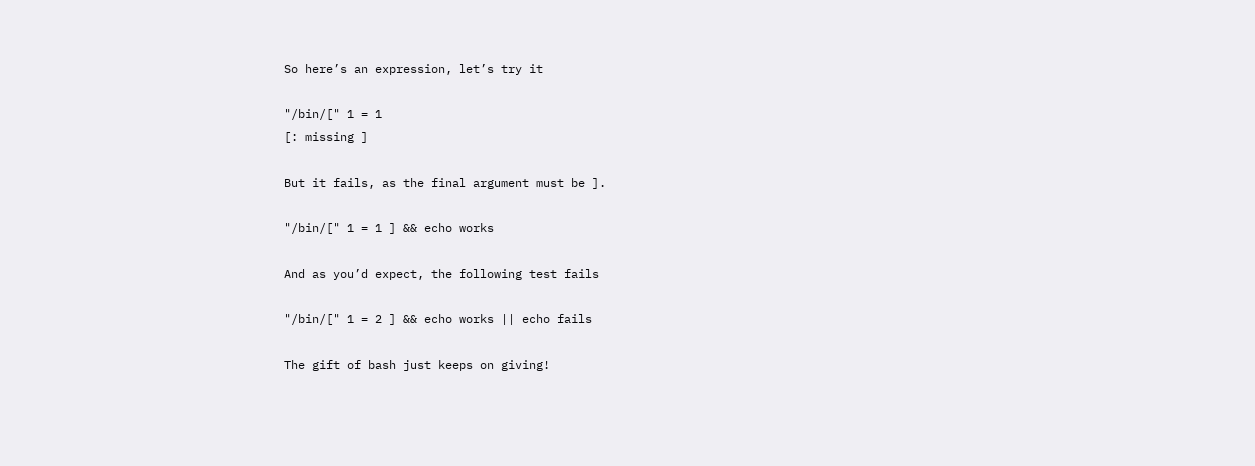So here’s an expression, let’s try it

"/bin/[" 1 = 1
[: missing ]

But it fails, as the final argument must be ].

"/bin/[" 1 = 1 ] && echo works

And as you’d expect, the following test fails

"/bin/[" 1 = 2 ] && echo works || echo fails

The gift of bash just keeps on giving!